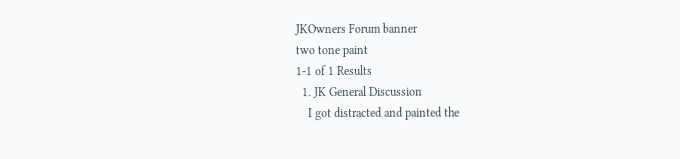JKOwners Forum banner
two tone paint
1-1 of 1 Results
  1. JK General Discussion
    I got distracted and painted the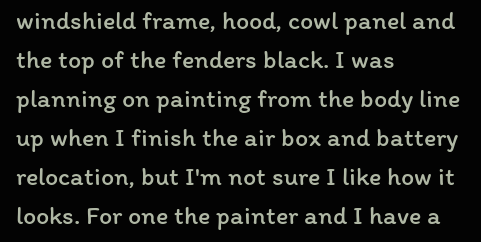windshield frame, hood, cowl panel and the top of the fenders black. I was planning on painting from the body line up when I finish the air box and battery relocation, but I'm not sure I like how it looks. For one the painter and I have a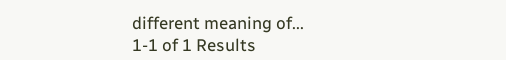different meaning of...
1-1 of 1 Results